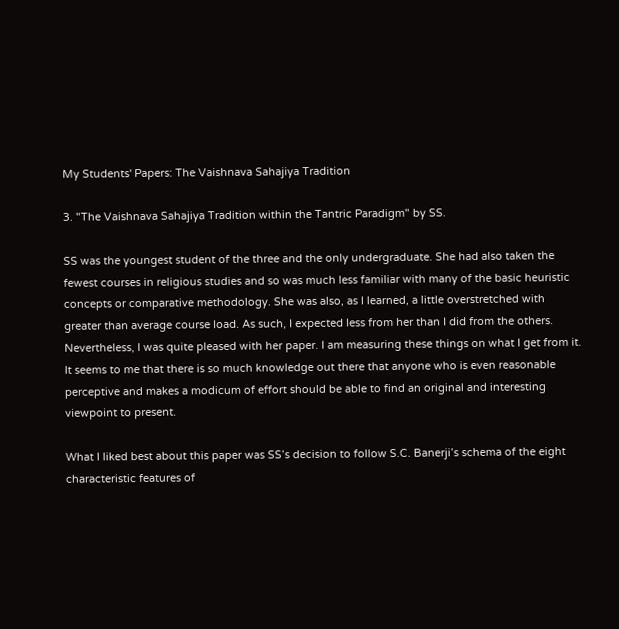My Students' Papers: The Vaishnava Sahajiya Tradition

3. "The Vaishnava Sahajiya Tradition within the Tantric Paradigm" by SS.

SS was the youngest student of the three and the only undergraduate. She had also taken the fewest courses in religious studies and so was much less familiar with many of the basic heuristic concepts or comparative methodology. She was also, as I learned, a little overstretched with greater than average course load. As such, I expected less from her than I did from the others. Nevertheless, I was quite pleased with her paper. I am measuring these things on what I get from it. It seems to me that there is so much knowledge out there that anyone who is even reasonable perceptive and makes a modicum of effort should be able to find an original and interesting viewpoint to present.

What I liked best about this paper was SS’s decision to follow S.C. Banerji’s schema of the eight characteristic features of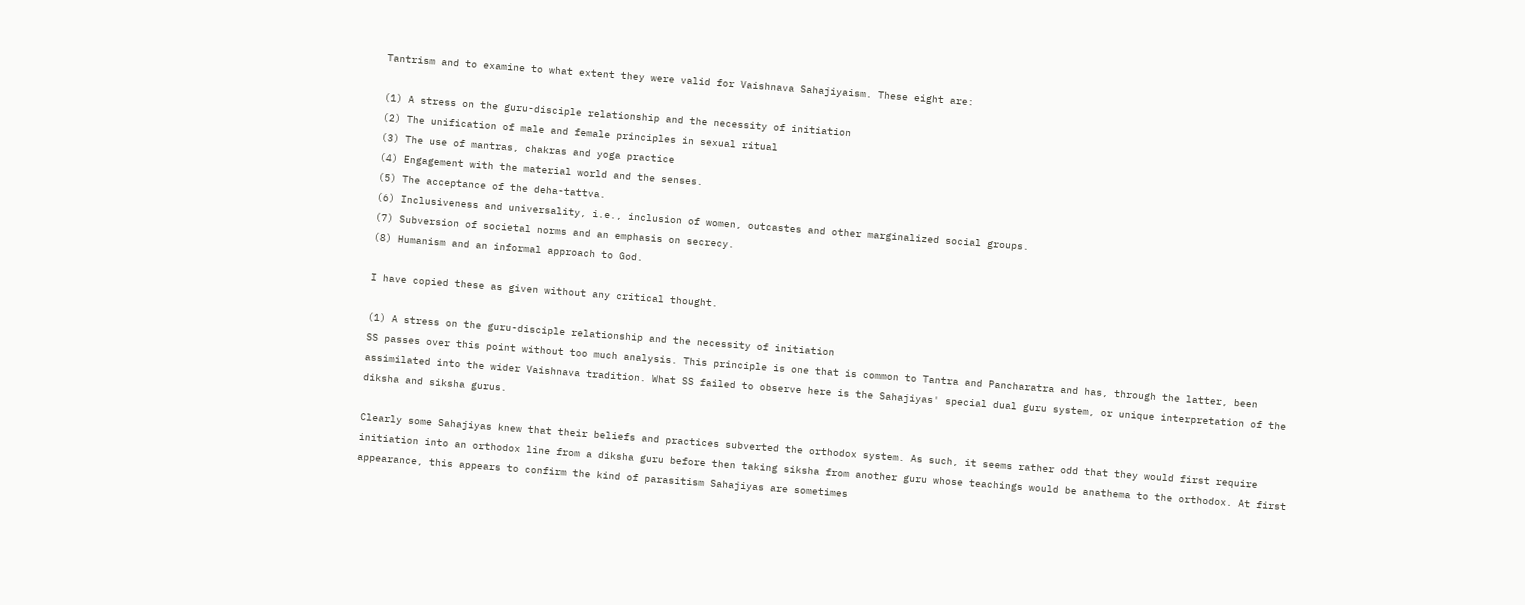Tantrism and to examine to what extent they were valid for Vaishnava Sahajiyaism. These eight are:

(1) A stress on the guru-disciple relationship and the necessity of initiation
(2) The unification of male and female principles in sexual ritual
(3) The use of mantras, chakras and yoga practice
(4) Engagement with the material world and the senses.
(5) The acceptance of the deha-tattva.
(6) Inclusiveness and universality, i.e., inclusion of women, outcastes and other marginalized social groups.
(7) Subversion of societal norms and an emphasis on secrecy.
(8) Humanism and an informal approach to God.

I have copied these as given without any critical thought.

(1) A stress on the guru-disciple relationship and the necessity of initiation
SS passes over this point without too much analysis. This principle is one that is common to Tantra and Pancharatra and has, through the latter, been assimilated into the wider Vaishnava tradition. What SS failed to observe here is the Sahajiyas' special dual guru system, or unique interpretation of the diksha and siksha gurus.

Clearly some Sahajiyas knew that their beliefs and practices subverted the orthodox system. As such, it seems rather odd that they would first require initiation into an orthodox line from a diksha guru before then taking siksha from another guru whose teachings would be anathema to the orthodox. At first appearance, this appears to confirm the kind of parasitism Sahajiyas are sometimes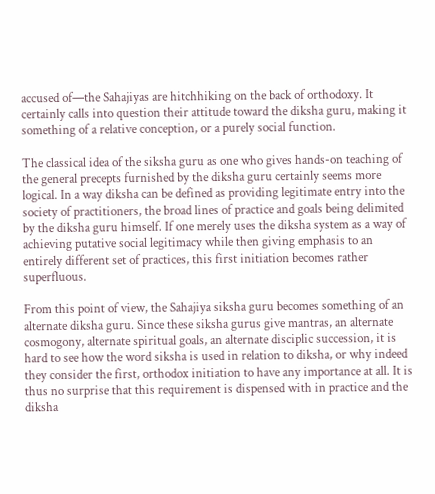accused of—the Sahajiyas are hitchhiking on the back of orthodoxy. It certainly calls into question their attitude toward the diksha guru, making it something of a relative conception, or a purely social function.

The classical idea of the siksha guru as one who gives hands-on teaching of the general precepts furnished by the diksha guru certainly seems more logical. In a way diksha can be defined as providing legitimate entry into the society of practitioners, the broad lines of practice and goals being delimited by the diksha guru himself. If one merely uses the diksha system as a way of achieving putative social legitimacy while then giving emphasis to an entirely different set of practices, this first initiation becomes rather superfluous.

From this point of view, the Sahajiya siksha guru becomes something of an alternate diksha guru. Since these siksha gurus give mantras, an alternate cosmogony, alternate spiritual goals, an alternate disciplic succession, it is hard to see how the word siksha is used in relation to diksha, or why indeed they consider the first, orthodox initiation to have any importance at all. It is thus no surprise that this requirement is dispensed with in practice and the diksha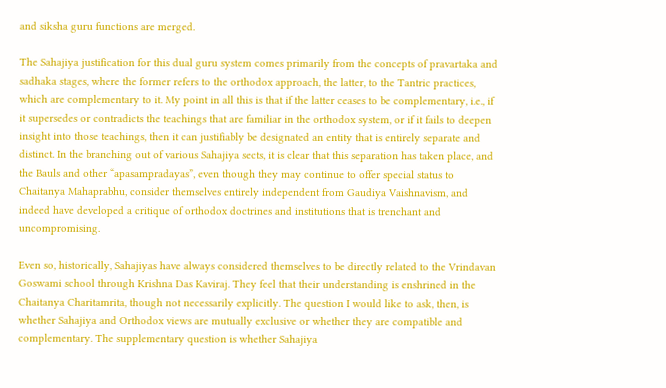and siksha guru functions are merged.

The Sahajiya justification for this dual guru system comes primarily from the concepts of pravartaka and sadhaka stages, where the former refers to the orthodox approach, the latter, to the Tantric practices, which are complementary to it. My point in all this is that if the latter ceases to be complementary, i.e., if it supersedes or contradicts the teachings that are familiar in the orthodox system, or if it fails to deepen insight into those teachings, then it can justifiably be designated an entity that is entirely separate and distinct. In the branching out of various Sahajiya sects, it is clear that this separation has taken place, and the Bauls and other “apasampradayas”, even though they may continue to offer special status to Chaitanya Mahaprabhu, consider themselves entirely independent from Gaudiya Vaishnavism, and indeed have developed a critique of orthodox doctrines and institutions that is trenchant and uncompromising.

Even so, historically, Sahajiyas have always considered themselves to be directly related to the Vrindavan Goswami school through Krishna Das Kaviraj. They feel that their understanding is enshrined in the Chaitanya Charitamrita, though not necessarily explicitly. The question I would like to ask, then, is whether Sahajiya and Orthodox views are mutually exclusive or whether they are compatible and complementary. The supplementary question is whether Sahajiya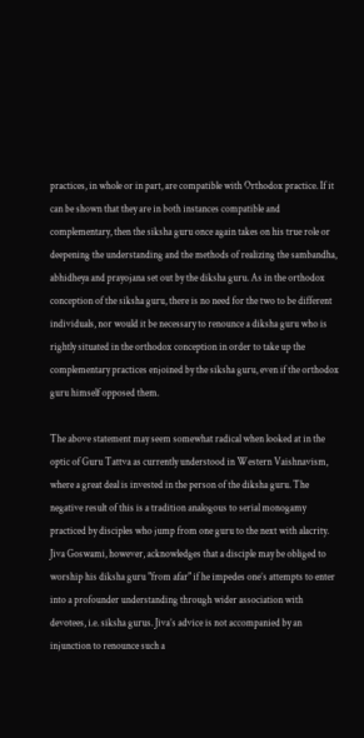practices, in whole or in part, are compatible with Orthodox practice. If it can be shown that they are in both instances compatible and complementary, then the siksha guru once again takes on his true role or deepening the understanding and the methods of realizing the sambandha, abhidheya and prayojana set out by the diksha guru. As in the orthodox conception of the siksha guru, there is no need for the two to be different individuals, nor would it be necessary to renounce a diksha guru who is rightly situated in the orthodox conception in order to take up the complementary practices enjoined by the siksha guru, even if the orthodox guru himself opposed them.

The above statement may seem somewhat radical when looked at in the optic of Guru Tattva as currently understood in Western Vaishnavism, where a great deal is invested in the person of the diksha guru. The negative result of this is a tradition analogous to serial monogamy practiced by disciples who jump from one guru to the next with alacrity. Jiva Goswami, however, acknowledges that a disciple may be obliged to worship his diksha guru "from afar" if he impedes one’s attempts to enter into a profounder understanding through wider association with devotees, i.e. siksha gurus. Jiva’s advice is not accompanied by an injunction to renounce such a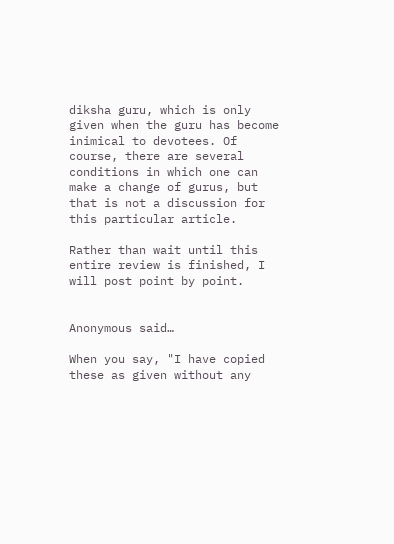diksha guru, which is only given when the guru has become inimical to devotees. Of course, there are several conditions in which one can make a change of gurus, but that is not a discussion for this particular article.

Rather than wait until this entire review is finished, I will post point by point.


Anonymous said…

When you say, "I have copied these as given without any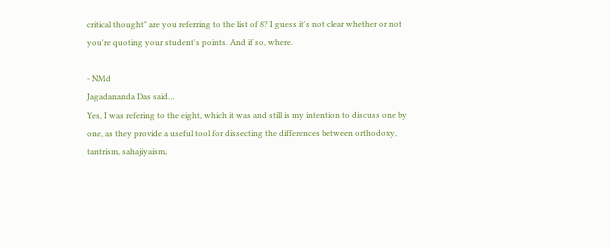critical thought" are you referring to the list of 8? I guess it's not clear whether or not you're quoting your student's points. And if so, where.

- NMd
Jagadananda Das said…
Yes, I was refering to the eight, which it was and still is my intention to discuss one by one, as they provide a useful tool for dissecting the differences between orthodoxy, tantrism, sahajiyaism,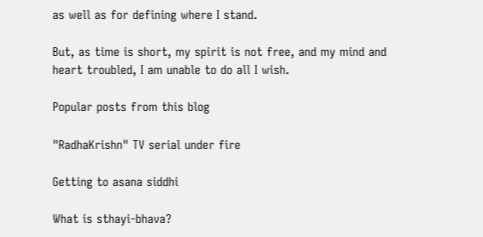as well as for defining where I stand.

But, as time is short, my spirit is not free, and my mind and heart troubled, I am unable to do all I wish.

Popular posts from this blog

"RadhaKrishn" TV serial under fire

Getting to asana siddhi

What is sthayi-bhava?